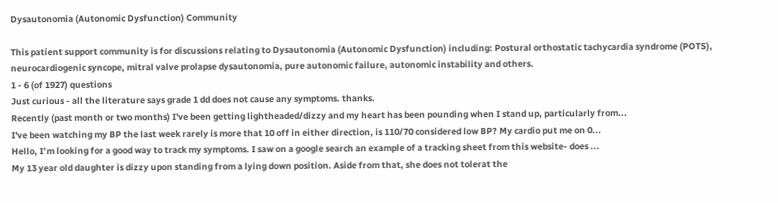Dysautonomia (Autonomic Dysfunction) Community

This patient support community is for discussions relating to Dysautonomia (Autonomic Dysfunction) including: Postural orthostatic tachycardia syndrome (POTS), neurocardiogenic syncope, mitral valve prolapse dysautonomia, pure autonomic failure, autonomic instability and others.
1 - 6 (of 1927) questions
Just curious - all the literature says grade 1 dd does not cause any symptoms. thanks.
Recently (past month or two months) I've been getting lightheaded/dizzy and my heart has been pounding when I stand up, particularly from...
I've been watching my BP the last week rarely is more that 10 off in either direction, is 110/70 considered low BP? My cardio put me on 0...
Hello, I’m looking for a good way to track my symptoms. I saw on a google search an example of a tracking sheet from this website- does ...
My 13 year old daughter is dizzy upon standing from a lying down position. Aside from that, she does not tolerat the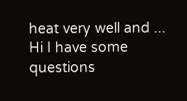heat very well and ...
Hi I have some questions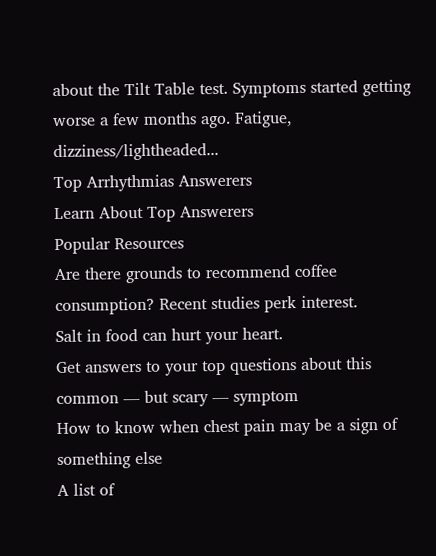about the Tilt Table test. Symptoms started getting worse a few months ago. Fatigue, dizziness/lightheaded...
Top Arrhythmias Answerers
Learn About Top Answerers
Popular Resources
Are there grounds to recommend coffee consumption? Recent studies perk interest.
Salt in food can hurt your heart.
Get answers to your top questions about this common — but scary — symptom
How to know when chest pain may be a sign of something else
A list of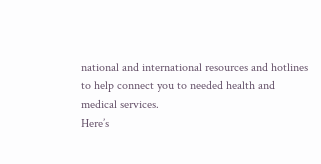national and international resources and hotlines to help connect you to needed health and medical services.
Here’s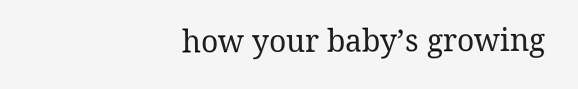how your baby’s growing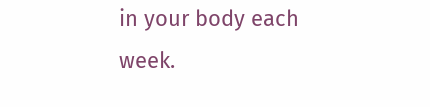in your body each week.